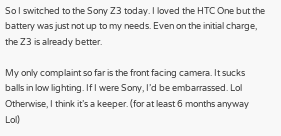So I switched to the Sony Z3 today. I loved the HTC One but the battery was just not up to my needs. Even on the initial charge, the Z3 is already better.

My only complaint so far is the front facing camera. It sucks balls in low lighting. If I were Sony, I’d be embarrassed. Lol Otherwise, I think it’s a keeper. (for at least 6 months anyway Lol)